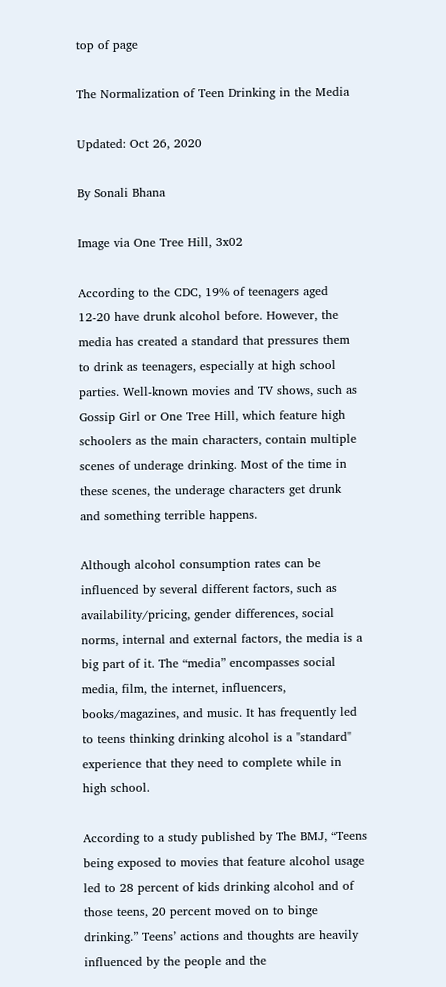top of page

The Normalization of Teen Drinking in the Media

Updated: Oct 26, 2020

By Sonali Bhana

Image via One Tree Hill, 3x02

According to the CDC, 19% of teenagers aged 12-20 have drunk alcohol before. However, the media has created a standard that pressures them to drink as teenagers, especially at high school parties. Well-known movies and TV shows, such as Gossip Girl or One Tree Hill, which feature high schoolers as the main characters, contain multiple scenes of underage drinking. Most of the time in these scenes, the underage characters get drunk and something terrible happens.

Although alcohol consumption rates can be influenced by several different factors, such as availability/pricing, gender differences, social norms, internal and external factors, the media is a big part of it. The “media” encompasses social media, film, the internet, influencers, books/magazines, and music. It has frequently led to teens thinking drinking alcohol is a "standard" experience that they need to complete while in high school.

According to a study published by The BMJ, “Teens being exposed to movies that feature alcohol usage led to 28 percent of kids drinking alcohol and of those teens, 20 percent moved on to binge drinking.” Teens’ actions and thoughts are heavily influenced by the people and the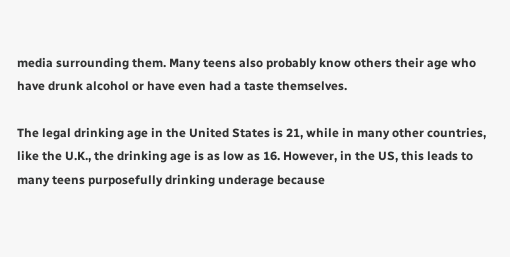media surrounding them. Many teens also probably know others their age who have drunk alcohol or have even had a taste themselves.

The legal drinking age in the United States is 21, while in many other countries, like the U.K., the drinking age is as low as 16. However, in the US, this leads to many teens purposefully drinking underage because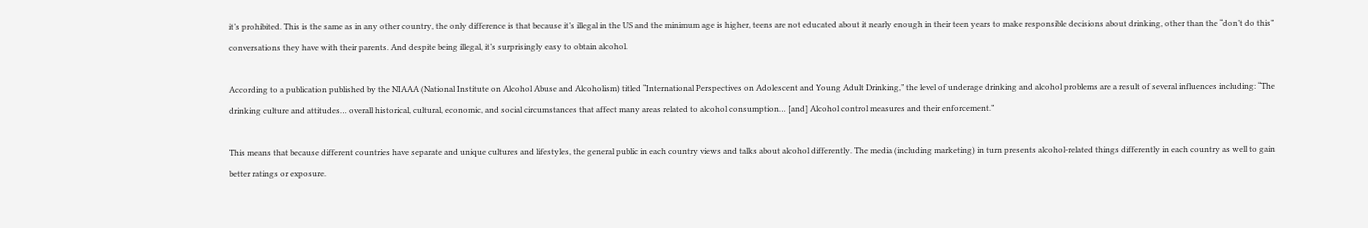it’s prohibited. This is the same as in any other country, the only difference is that because it’s illegal in the US and the minimum age is higher, teens are not educated about it nearly enough in their teen years to make responsible decisions about drinking, other than the “don’t do this” conversations they have with their parents. And despite being illegal, it’s surprisingly easy to obtain alcohol.

According to a publication published by the NIAAA (National Institute on Alcohol Abuse and Alcoholism) titled “International Perspectives on Adolescent and Young Adult Drinking,” the level of underage drinking and alcohol problems are a result of several influences including: “The drinking culture and attitudes… overall historical, cultural, economic, and social circumstances that affect many areas related to alcohol consumption… [and] Alcohol control measures and their enforcement.”

This means that because different countries have separate and unique cultures and lifestyles, the general public in each country views and talks about alcohol differently. The media (including marketing) in turn presents alcohol-related things differently in each country as well to gain better ratings or exposure.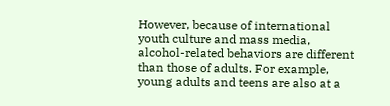However, because of international youth culture and mass media, alcohol-related behaviors are different than those of adults. For example, young adults and teens are also at a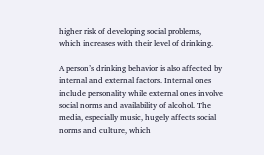higher risk of developing social problems, which increases with their level of drinking.

A person’s drinking behavior is also affected by internal and external factors. Internal ones include personality while external ones involve social norms and availability of alcohol. The media, especially music, hugely affects social norms and culture, which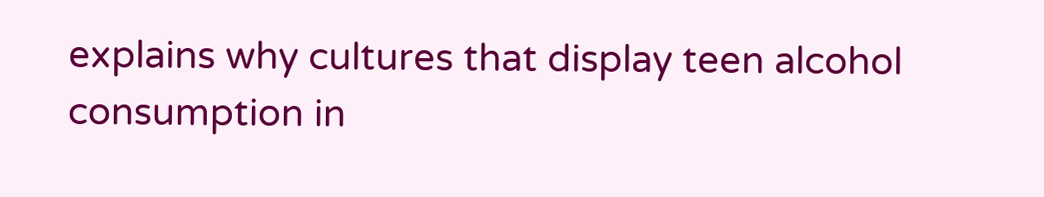explains why cultures that display teen alcohol consumption in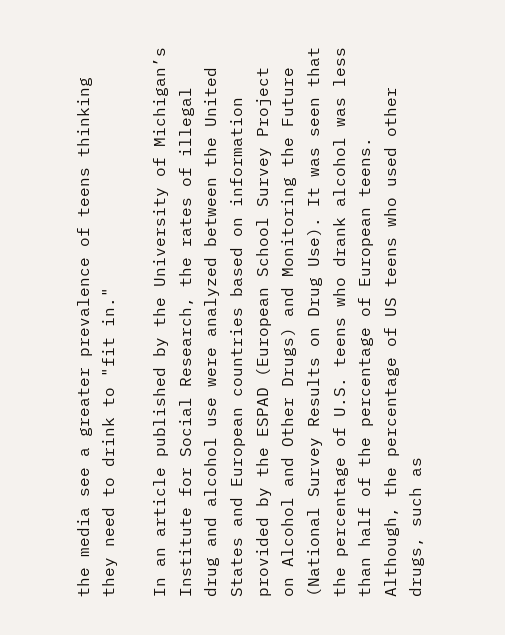the media see a greater prevalence of teens thinking they need to drink to "fit in."

In an article published by the University of Michigan’s Institute for Social Research, the rates of illegal drug and alcohol use were analyzed between the United States and European countries based on information provided by the ESPAD (European School Survey Project on Alcohol and Other Drugs) and Monitoring the Future (National Survey Results on Drug Use). It was seen that the percentage of U.S. teens who drank alcohol was less than half of the percentage of European teens. Although, the percentage of US teens who used other drugs, such as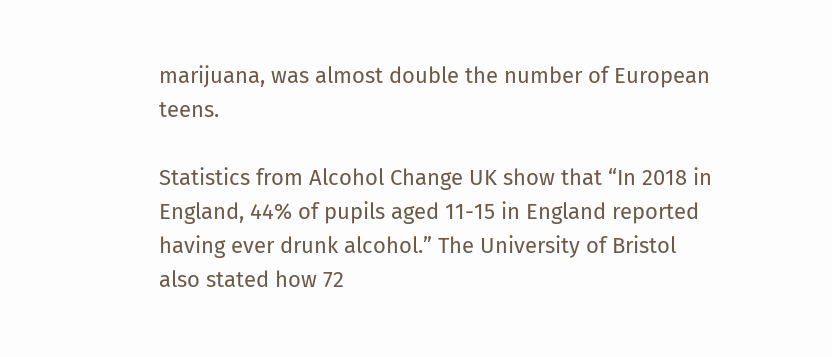marijuana, was almost double the number of European teens.

Statistics from Alcohol Change UK show that “In 2018 in England, 44% of pupils aged 11-15 in England reported having ever drunk alcohol.” The University of Bristol also stated how 72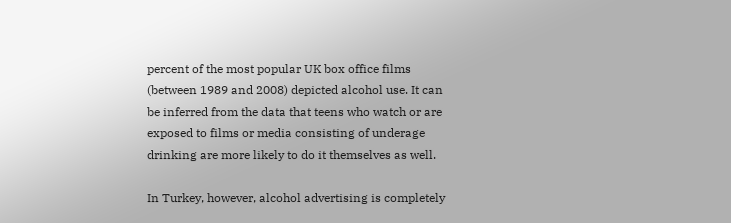percent of the most popular UK box office films (between 1989 and 2008) depicted alcohol use. It can be inferred from the data that teens who watch or are exposed to films or media consisting of underage drinking are more likely to do it themselves as well.

In Turkey, however, alcohol advertising is completely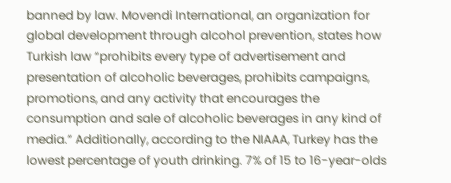banned by law. Movendi International, an organization for global development through alcohol prevention, states how Turkish law “prohibits every type of advertisement and presentation of alcoholic beverages, prohibits campaigns, promotions, and any activity that encourages the consumption and sale of alcoholic beverages in any kind of media.” Additionally, according to the NIAAA, Turkey has the lowest percentage of youth drinking. 7% of 15 to 16-year-olds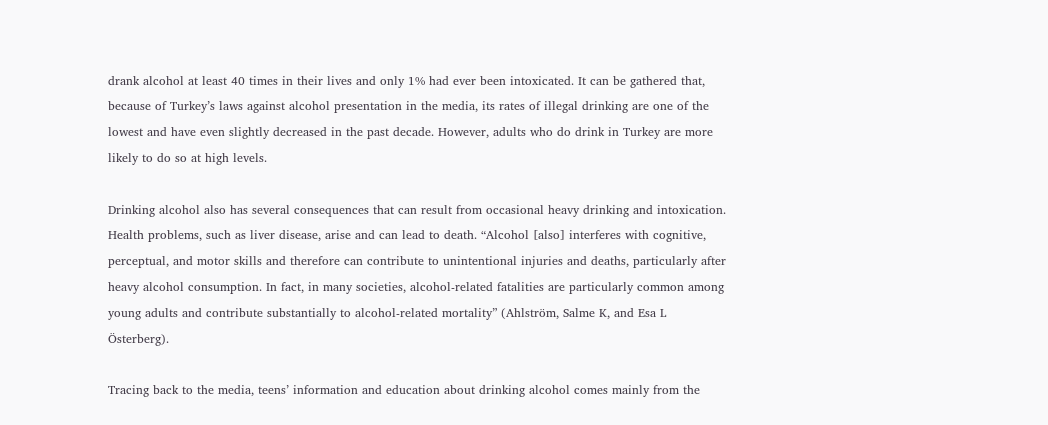drank alcohol at least 40 times in their lives and only 1% had ever been intoxicated. It can be gathered that, because of Turkey’s laws against alcohol presentation in the media, its rates of illegal drinking are one of the lowest and have even slightly decreased in the past decade. However, adults who do drink in Turkey are more likely to do so at high levels.

Drinking alcohol also has several consequences that can result from occasional heavy drinking and intoxication. Health problems, such as liver disease, arise and can lead to death. “Alcohol [also] interferes with cognitive, perceptual, and motor skills and therefore can contribute to unintentional injuries and deaths, particularly after heavy alcohol consumption. In fact, in many societies, alcohol-related fatalities are particularly common among young adults and contribute substantially to alcohol-related mortality” (Ahlström, Salme K, and Esa L Österberg).

Tracing back to the media, teens’ information and education about drinking alcohol comes mainly from the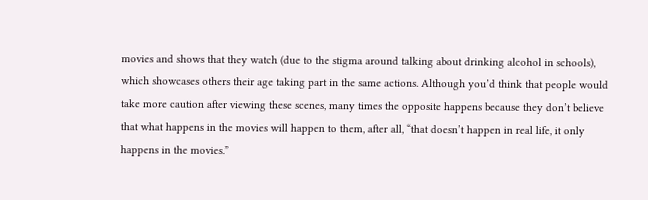movies and shows that they watch (due to the stigma around talking about drinking alcohol in schools), which showcases others their age taking part in the same actions. Although you’d think that people would take more caution after viewing these scenes, many times the opposite happens because they don’t believe that what happens in the movies will happen to them, after all, “that doesn’t happen in real life, it only happens in the movies.”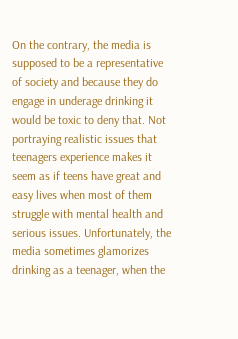On the contrary, the media is supposed to be a representative of society and because they do engage in underage drinking it would be toxic to deny that. Not portraying realistic issues that teenagers experience makes it seem as if teens have great and easy lives when most of them struggle with mental health and serious issues. Unfortunately, the media sometimes glamorizes drinking as a teenager, when the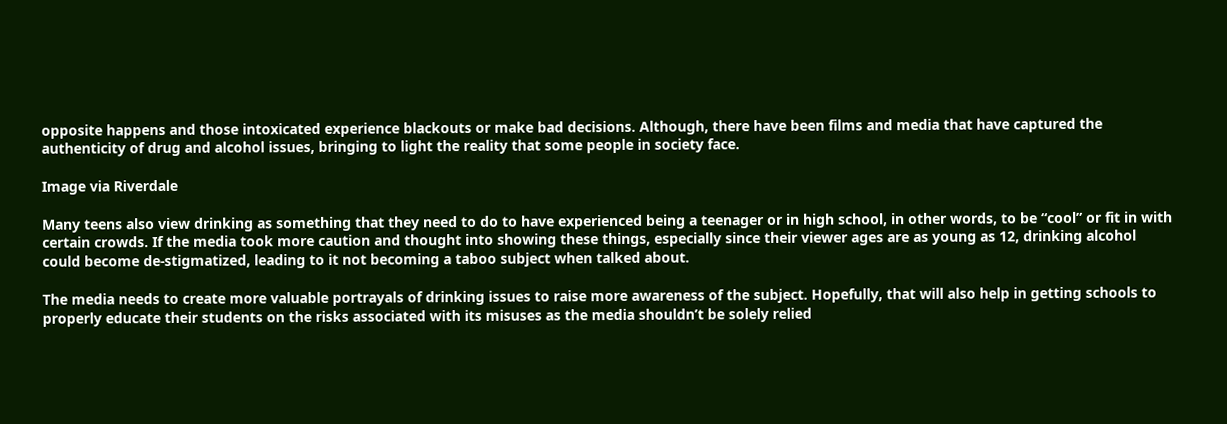opposite happens and those intoxicated experience blackouts or make bad decisions. Although, there have been films and media that have captured the authenticity of drug and alcohol issues, bringing to light the reality that some people in society face.

Image via Riverdale

Many teens also view drinking as something that they need to do to have experienced being a teenager or in high school, in other words, to be “cool” or fit in with certain crowds. If the media took more caution and thought into showing these things, especially since their viewer ages are as young as 12, drinking alcohol could become de-stigmatized, leading to it not becoming a taboo subject when talked about.

The media needs to create more valuable portrayals of drinking issues to raise more awareness of the subject. Hopefully, that will also help in getting schools to properly educate their students on the risks associated with its misuses as the media shouldn’t be solely relied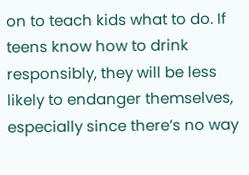on to teach kids what to do. If teens know how to drink responsibly, they will be less likely to endanger themselves, especially since there’s no way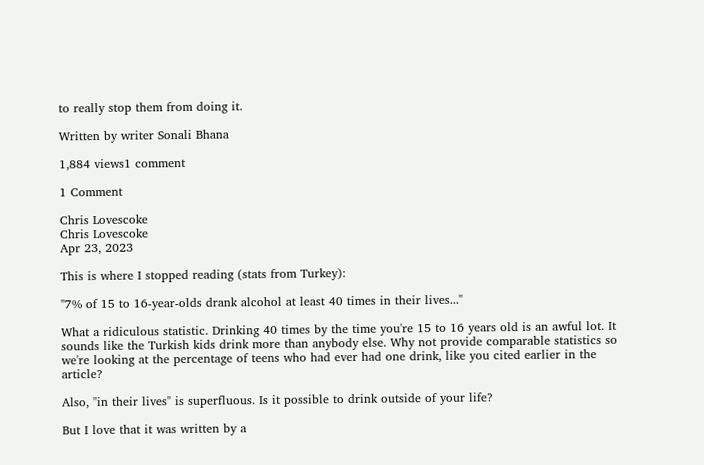to really stop them from doing it.

Written by writer Sonali Bhana

1,884 views1 comment

1 Comment

Chris Lovescoke
Chris Lovescoke
Apr 23, 2023

This is where I stopped reading (stats from Turkey):

"7% of 15 to 16-year-olds drank alcohol at least 40 times in their lives..."

What a ridiculous statistic. Drinking 40 times by the time you're 15 to 16 years old is an awful lot. It sounds like the Turkish kids drink more than anybody else. Why not provide comparable statistics so we're looking at the percentage of teens who had ever had one drink, like you cited earlier in the article?

Also, "in their lives" is superfluous. Is it possible to drink outside of your life?

But I love that it was written by a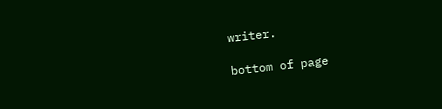writer.

bottom of page